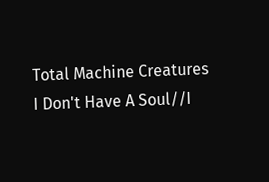Total Machine Creatures
I Don't Have A Soul//I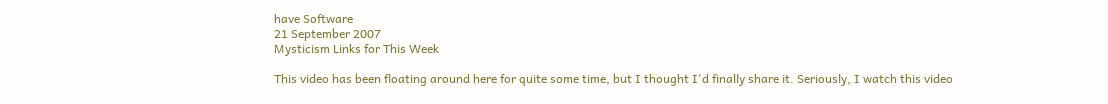have Software
21 September 2007
Mysticism Links for This Week

This video has been floating around here for quite some time, but I thought I'd finally share it. Seriously, I watch this video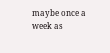maybe once a week as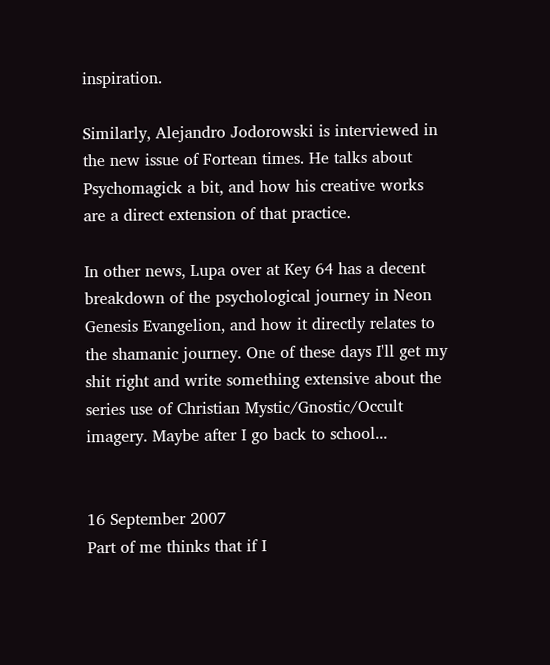inspiration.

Similarly, Alejandro Jodorowski is interviewed in the new issue of Fortean times. He talks about Psychomagick a bit, and how his creative works are a direct extension of that practice.

In other news, Lupa over at Key 64 has a decent breakdown of the psychological journey in Neon Genesis Evangelion, and how it directly relates to the shamanic journey. One of these days I'll get my shit right and write something extensive about the series use of Christian Mystic/Gnostic/Occult imagery. Maybe after I go back to school...


16 September 2007
Part of me thinks that if I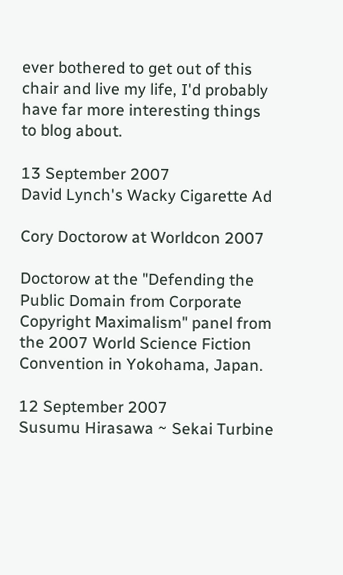ever bothered to get out of this chair and live my life, I'd probably have far more interesting things to blog about.

13 September 2007
David Lynch's Wacky Cigarette Ad

Cory Doctorow at Worldcon 2007

Doctorow at the "Defending the Public Domain from Corporate Copyright Maximalism" panel from the 2007 World Science Fiction Convention in Yokohama, Japan.

12 September 2007
Susumu Hirasawa ~ Sekai Turbine